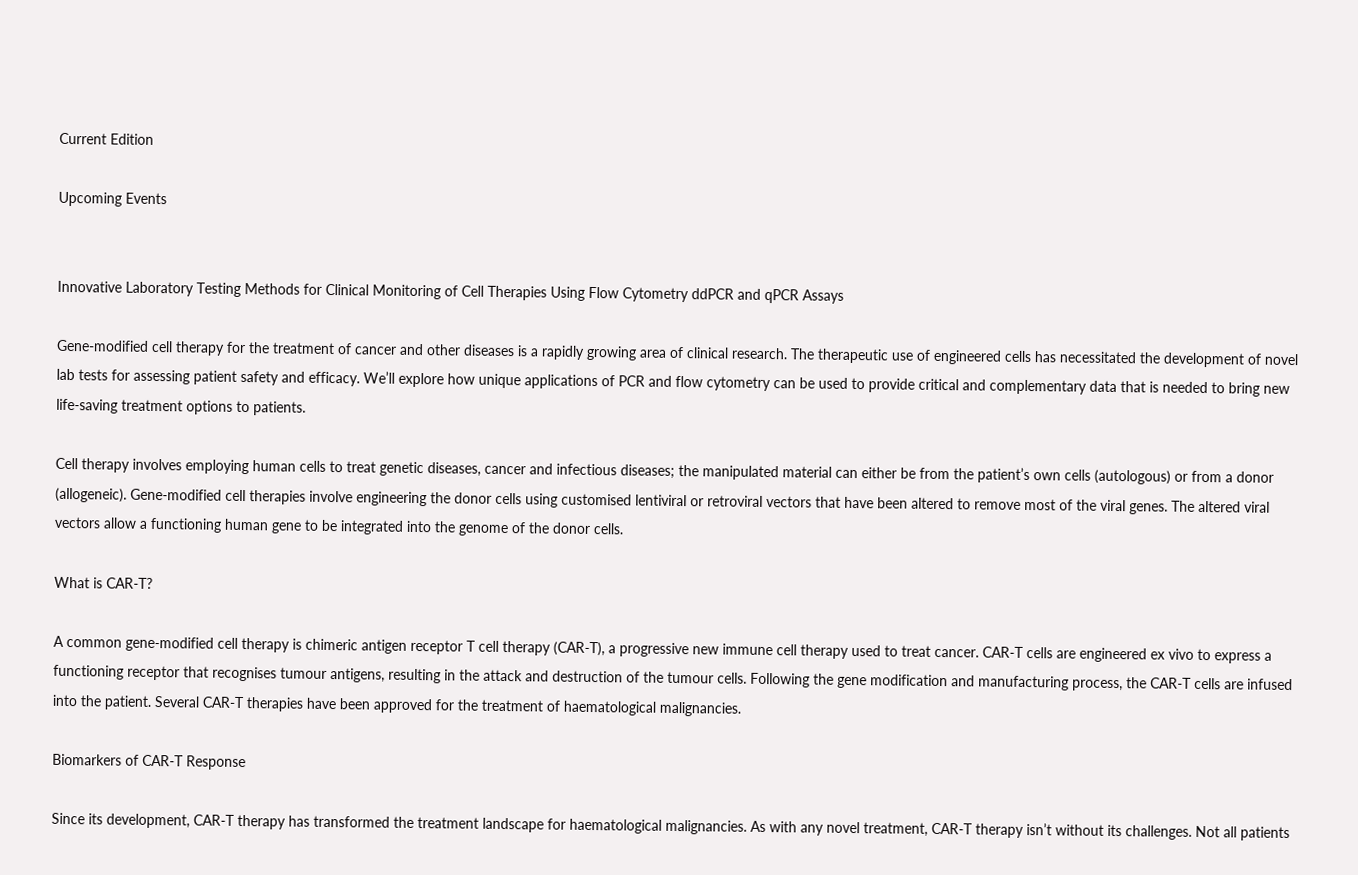Current Edition

Upcoming Events


Innovative Laboratory Testing Methods for Clinical Monitoring of Cell Therapies Using Flow Cytometry ddPCR and qPCR Assays

Gene-modified cell therapy for the treatment of cancer and other diseases is a rapidly growing area of clinical research. The therapeutic use of engineered cells has necessitated the development of novel lab tests for assessing patient safety and efficacy. We’ll explore how unique applications of PCR and flow cytometry can be used to provide critical and complementary data that is needed to bring new life-saving treatment options to patients.

Cell therapy involves employing human cells to treat genetic diseases, cancer and infectious diseases; the manipulated material can either be from the patient’s own cells (autologous) or from a donor (allogeneic). Gene-modified cell therapies involve engineering the donor cells using customised lentiviral or retroviral vectors that have been altered to remove most of the viral genes. The altered viral vectors allow a functioning human gene to be integrated into the genome of the donor cells.

What is CAR-T?

A common gene-modified cell therapy is chimeric antigen receptor T cell therapy (CAR-T), a progressive new immune cell therapy used to treat cancer. CAR-T cells are engineered ex vivo to express a functioning receptor that recognises tumour antigens, resulting in the attack and destruction of the tumour cells. Following the gene modification and manufacturing process, the CAR-T cells are infused into the patient. Several CAR-T therapies have been approved for the treatment of haematological malignancies.

Biomarkers of CAR-T Response

Since its development, CAR-T therapy has transformed the treatment landscape for haematological malignancies. As with any novel treatment, CAR-T therapy isn’t without its challenges. Not all patients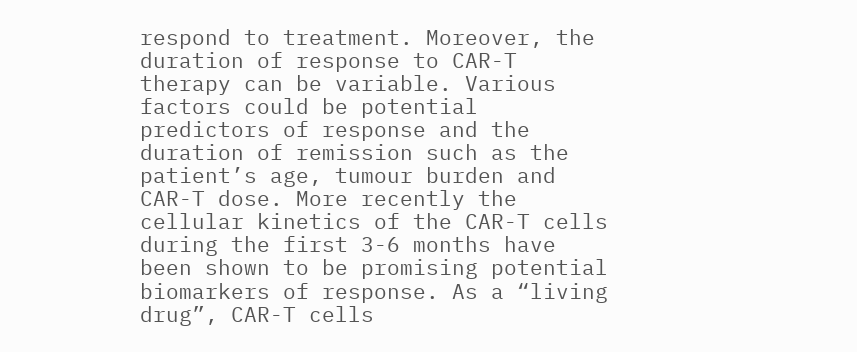respond to treatment. Moreover, the duration of response to CAR-T therapy can be variable. Various factors could be potential predictors of response and the duration of remission such as the patient’s age, tumour burden and CAR-T dose. More recently the cellular kinetics of the CAR-T cells during the first 3-6 months have been shown to be promising potential biomarkers of response. As a “living drug”, CAR-T cells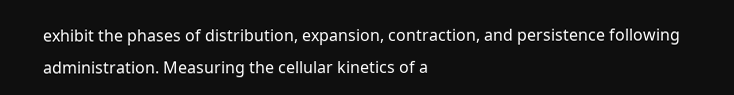exhibit the phases of distribution, expansion, contraction, and persistence following administration. Measuring the cellular kinetics of a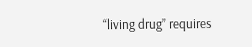“living drug” requires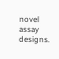novel assay designs.